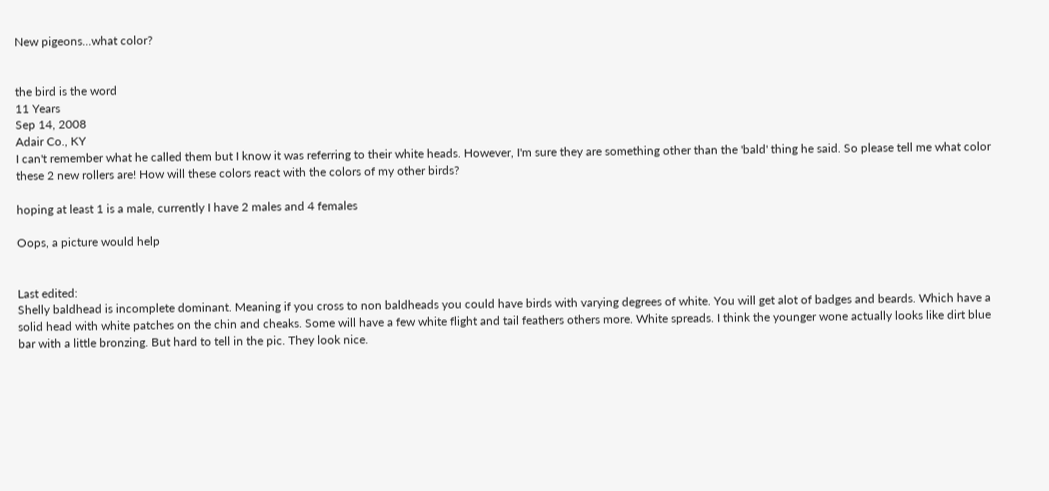New pigeons...what color?


the bird is the word
11 Years
Sep 14, 2008
Adair Co., KY
I can't remember what he called them but I know it was referring to their white heads. However, I'm sure they are something other than the 'bald' thing he said. So please tell me what color these 2 new rollers are! How will these colors react with the colors of my other birds?

hoping at least 1 is a male, currently I have 2 males and 4 females

Oops, a picture would help


Last edited:
Shelly baldhead is incomplete dominant. Meaning if you cross to non baldheads you could have birds with varying degrees of white. You will get alot of badges and beards. Which have a solid head with white patches on the chin and cheaks. Some will have a few white flight and tail feathers others more. White spreads. I think the younger wone actually looks like dirt blue bar with a little bronzing. But hard to tell in the pic. They look nice.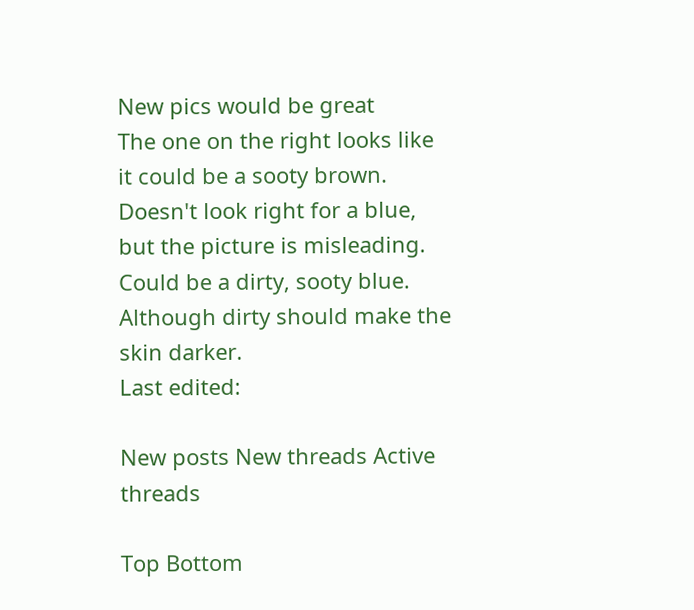New pics would be great
The one on the right looks like it could be a sooty brown. Doesn't look right for a blue, but the picture is misleading. Could be a dirty, sooty blue. Although dirty should make the skin darker.
Last edited:

New posts New threads Active threads

Top Bottom